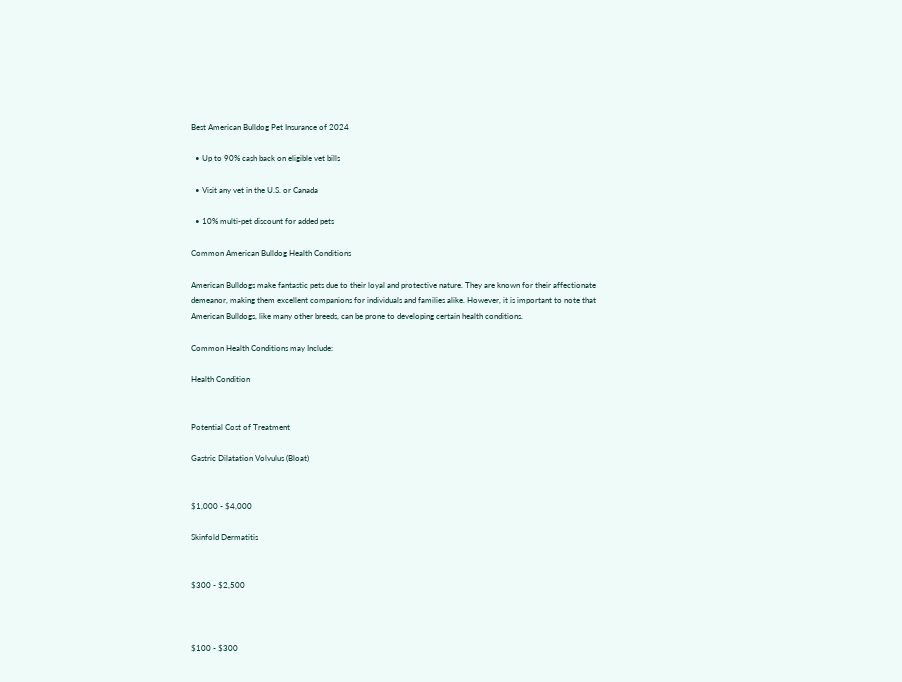Best American Bulldog Pet Insurance of 2024

  • Up to 90% cash back on eligible vet bills

  • Visit any vet in the U.S. or Canada

  • 10% multi-pet discount for added pets

Common American Bulldog Health Conditions

American Bulldogs make fantastic pets due to their loyal and protective nature. They are known for their affectionate demeanor, making them excellent companions for individuals and families alike. However, it is important to note that American Bulldogs, like many other breeds, can be prone to developing certain health conditions.

Common Health Conditions may Include:

Health Condition


Potential Cost of Treatment

Gastric Dilatation Volvulus (Bloat)


$1,000 - $4,000

Skinfold Dermatitis


$300 - $2,500



$100 - $300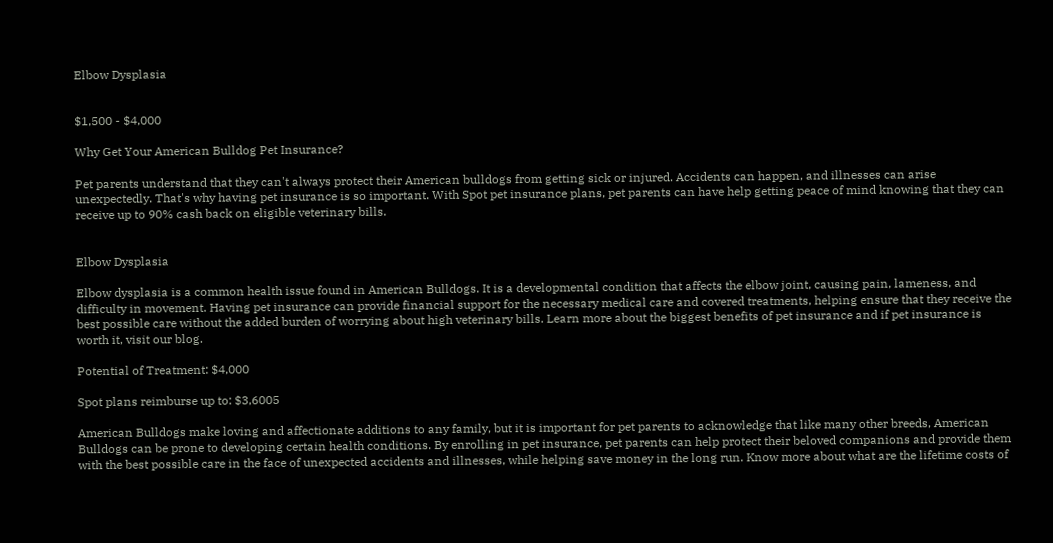Elbow Dysplasia


$1,500 - $4,000

Why Get Your American Bulldog Pet Insurance?

Pet parents understand that they can't always protect their American bulldogs from getting sick or injured. Accidents can happen, and illnesses can arise unexpectedly. That's why having pet insurance is so important. With Spot pet insurance plans, pet parents can have help getting peace of mind knowing that they can receive up to 90% cash back on eligible veterinary bills.


Elbow Dysplasia

Elbow dysplasia is a common health issue found in American Bulldogs. It is a developmental condition that affects the elbow joint, causing pain, lameness, and difficulty in movement. Having pet insurance can provide financial support for the necessary medical care and covered treatments, helping ensure that they receive the best possible care without the added burden of worrying about high veterinary bills. Learn more about the biggest benefits of pet insurance and if pet insurance is worth it, visit our blog.

Potential of Treatment: $4,000

Spot plans reimburse up to: $3,6005

American Bulldogs make loving and affectionate additions to any family, but it is important for pet parents to acknowledge that like many other breeds, American Bulldogs can be prone to developing certain health conditions. By enrolling in pet insurance, pet parents can help protect their beloved companions and provide them with the best possible care in the face of unexpected accidents and illnesses, while helping save money in the long run. Know more about what are the lifetime costs of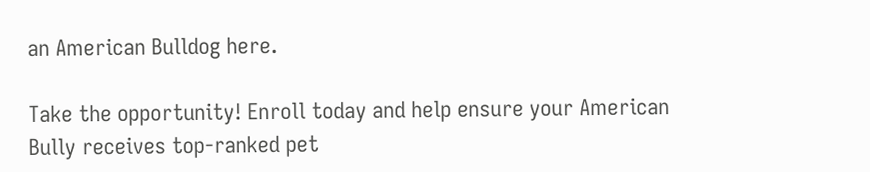an American Bulldog here.

Take the opportunity! Enroll today and help ensure your American Bully receives top-ranked pet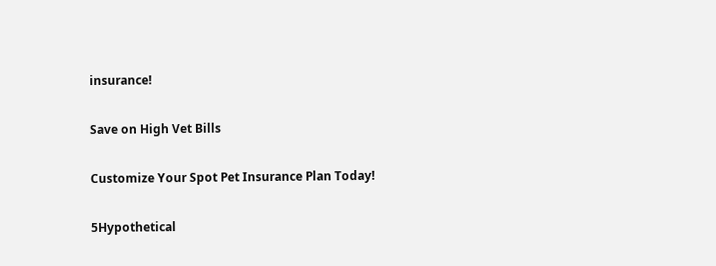insurance!

Save on High Vet Bills

Customize Your Spot Pet Insurance Plan Today!

5Hypothetical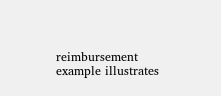reimbursement example illustrates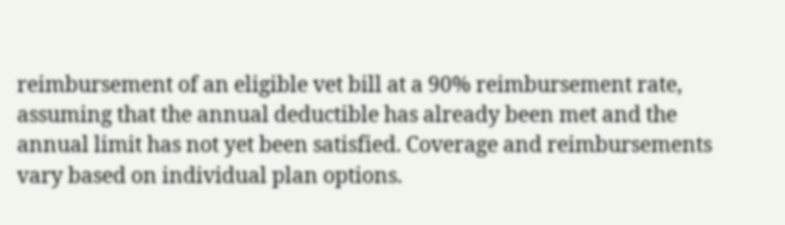reimbursement of an eligible vet bill at a 90% reimbursement rate, assuming that the annual deductible has already been met and the annual limit has not yet been satisfied. Coverage and reimbursements vary based on individual plan options.